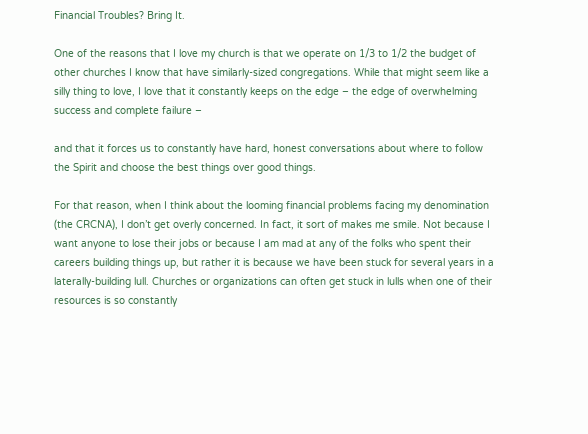Financial Troubles? Bring It.

One of the reasons that I love my church is that we operate on 1/3 to 1/2 the budget of other churches I know that have similarly-sized congregations. While that might seem like a silly thing to love, I love that it constantly keeps on the edge – the edge of overwhelming success and complete failure –

and that it forces us to constantly have hard, honest conversations about where to follow the Spirit and choose the best things over good things.

For that reason, when I think about the looming financial problems facing my denomination (the CRCNA), I don’t get overly concerned. In fact, it sort of makes me smile. Not because I want anyone to lose their jobs or because I am mad at any of the folks who spent their careers building things up, but rather it is because we have been stuck for several years in a laterally-building lull. Churches or organizations can often get stuck in lulls when one of their resources is so constantly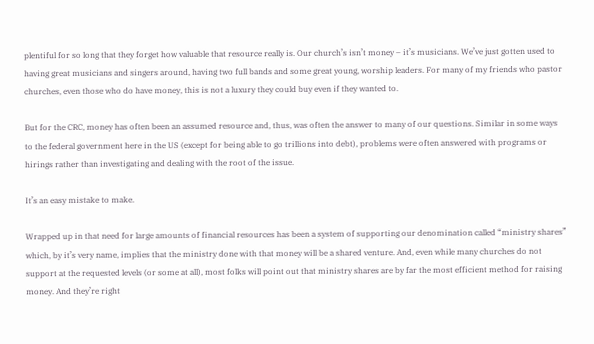plentiful for so long that they forget how valuable that resource really is. Our church’s isn’t money – it’s musicians. We’ve just gotten used to having great musicians and singers around, having two full bands and some great young, worship leaders. For many of my friends who pastor churches, even those who do have money, this is not a luxury they could buy even if they wanted to.

But for the CRC, money has often been an assumed resource and, thus, was often the answer to many of our questions. Similar in some ways to the federal government here in the US (except for being able to go trillions into debt), problems were often answered with programs or hirings rather than investigating and dealing with the root of the issue.

It’s an easy mistake to make.

Wrapped up in that need for large amounts of financial resources has been a system of supporting our denomination called “ministry shares” which, by it’s very name, implies that the ministry done with that money will be a shared venture. And, even while many churches do not support at the requested levels (or some at all), most folks will point out that ministry shares are by far the most efficient method for raising money. And they’re right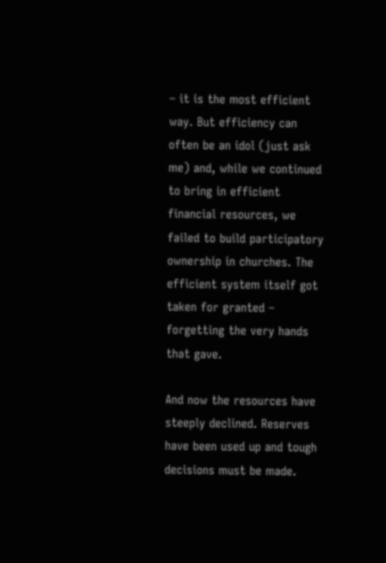– it is the most efficient way. But efficiency can often be an idol (just ask me) and, while we continued to bring in efficient financial resources, we failed to build participatory ownership in churches. The efficient system itself got taken for granted – forgetting the very hands that gave.

And now the resources have steeply declined. Reserves have been used up and tough decisions must be made.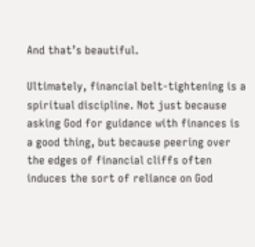And that’s beautiful.

Ultimately, financial belt-tightening is a spiritual discipline. Not just because asking God for guidance with finances is a good thing, but because peering over the edges of financial cliffs often induces the sort of reliance on God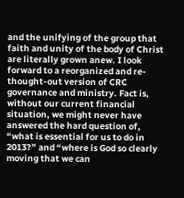and the unifying of the group that faith and unity of the body of Christ are literally grown anew. I look forward to a reorganized and re-thought-out version of CRC governance and ministry. Fact is, without our current financial situation, we might never have answered the hard question of, “what is essential for us to do in 2013?” and “where is God so clearly moving that we can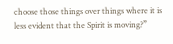choose those things over things where it is less evident that the Spirit is moving?”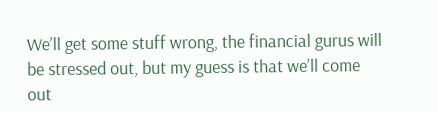We’ll get some stuff wrong, the financial gurus will be stressed out, but my guess is that we’ll come out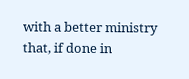with a better ministry that, if done in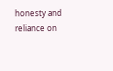honesty and reliance on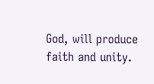God, will produce faith and unity.